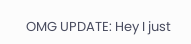OMG UPDATE: Hey I just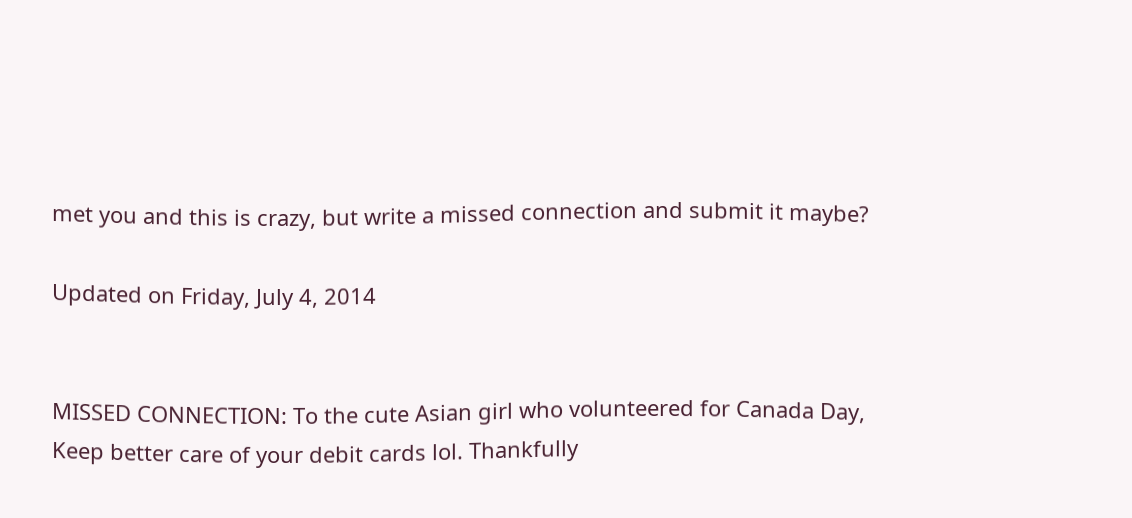met you and this is crazy, but write a missed connection and submit it maybe?

Updated on Friday, July 4, 2014


MISSED CONNECTION: To the cute Asian girl who volunteered for Canada Day, Keep better care of your debit cards lol. Thankfully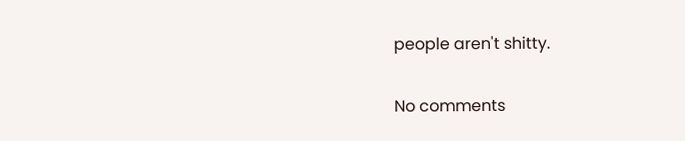people aren't shitty.

No comments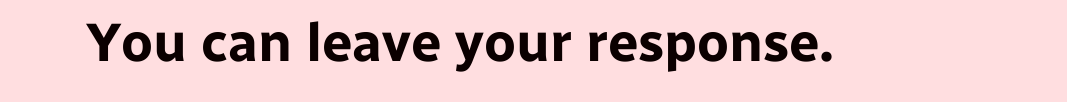You can leave your response.